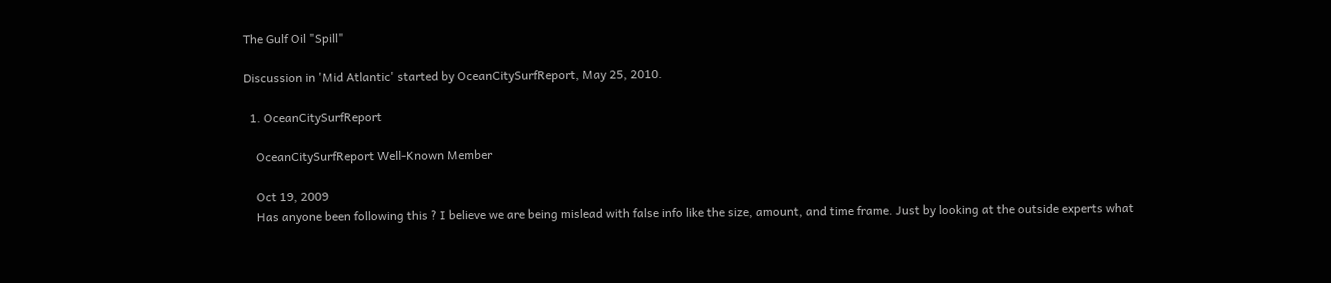The Gulf Oil "Spill"

Discussion in 'Mid Atlantic' started by OceanCitySurfReport, May 25, 2010.

  1. OceanCitySurfReport

    OceanCitySurfReport Well-Known Member

    Oct 19, 2009
    Has anyone been following this ? I believe we are being mislead with false info like the size, amount, and time frame. Just by looking at the outside experts what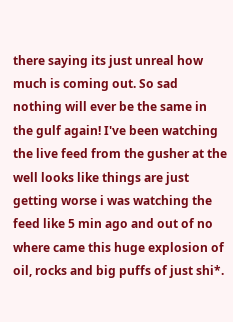there saying its just unreal how much is coming out. So sad nothing will ever be the same in the gulf again! I've been watching the live feed from the gusher at the well looks like things are just getting worse i was watching the feed like 5 min ago and out of no where came this huge explosion of oil, rocks and big puffs of just shi*.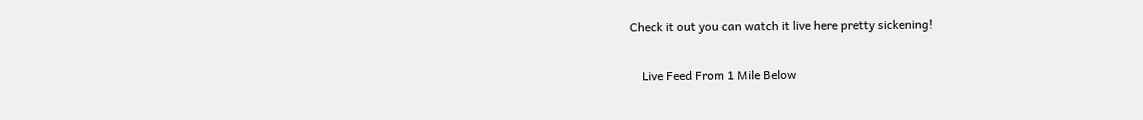Check it out you can watch it live here pretty sickening!

    Live Feed From 1 Mile Below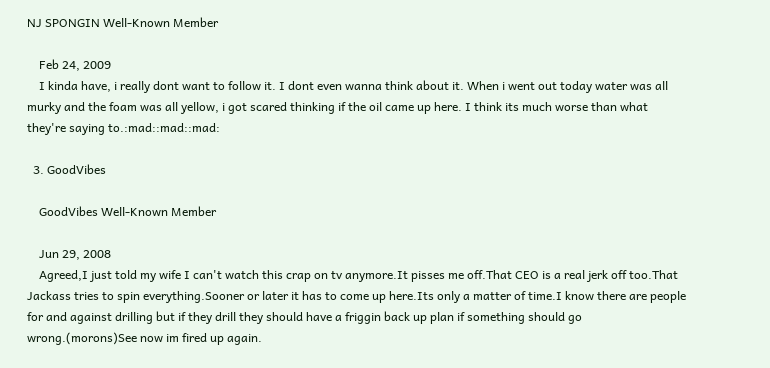NJ SPONGIN Well-Known Member

    Feb 24, 2009
    I kinda have, i really dont want to follow it. I dont even wanna think about it. When i went out today water was all murky and the foam was all yellow, i got scared thinking if the oil came up here. I think its much worse than what they're saying to.:mad::mad::mad:

  3. GoodVibes

    GoodVibes Well-Known Member

    Jun 29, 2008
    Agreed,I just told my wife I can't watch this crap on tv anymore.It pisses me off.That CEO is a real jerk off too.That Jackass tries to spin everything.Sooner or later it has to come up here.Its only a matter of time.I know there are people for and against drilling but if they drill they should have a friggin back up plan if something should go wrong.(morons)See now im fired up again.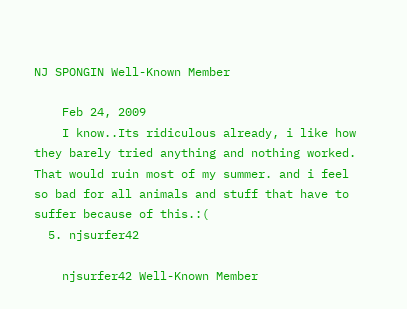NJ SPONGIN Well-Known Member

    Feb 24, 2009
    I know..Its ridiculous already, i like how they barely tried anything and nothing worked. That would ruin most of my summer. and i feel so bad for all animals and stuff that have to suffer because of this.:(
  5. njsurfer42

    njsurfer42 Well-Known Member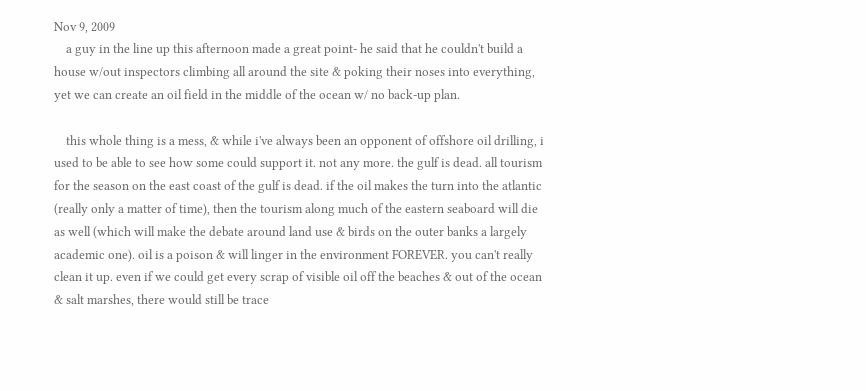Nov 9, 2009
    a guy in the line up this afternoon made a great point- he said that he couldn't build a house w/out inspectors climbing all around the site & poking their noses into everything, yet we can create an oil field in the middle of the ocean w/ no back-up plan.

    this whole thing is a mess, & while i've always been an opponent of offshore oil drilling, i used to be able to see how some could support it. not any more. the gulf is dead. all tourism for the season on the east coast of the gulf is dead. if the oil makes the turn into the atlantic (really only a matter of time), then the tourism along much of the eastern seaboard will die as well (which will make the debate around land use & birds on the outer banks a largely academic one). oil is a poison & will linger in the environment FOREVER. you can't really clean it up. even if we could get every scrap of visible oil off the beaches & out of the ocean & salt marshes, there would still be trace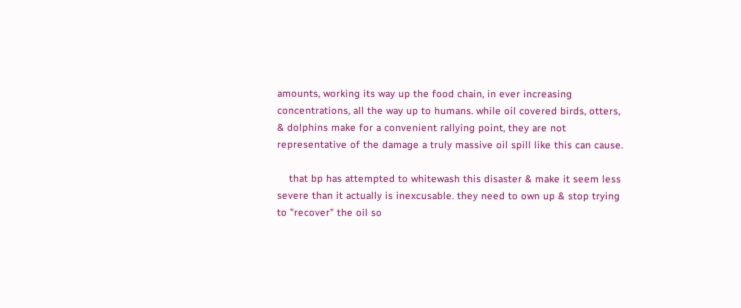amounts, working its way up the food chain, in ever increasing concentrations, all the way up to humans. while oil covered birds, otters, & dolphins make for a convenient rallying point, they are not representative of the damage a truly massive oil spill like this can cause.

    that bp has attempted to whitewash this disaster & make it seem less severe than it actually is inexcusable. they need to own up & stop trying to "recover" the oil so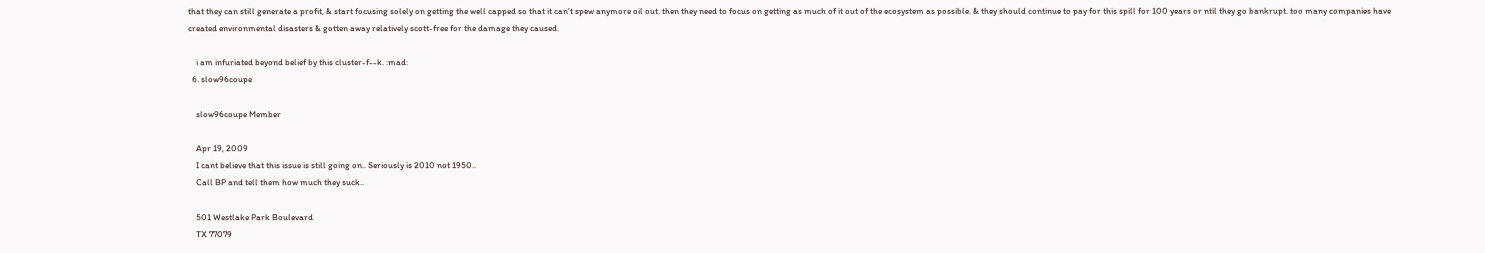that they can still generate a profit, & start focusing solely on getting the well capped so that it can't spew anymore oil out. then they need to focus on getting as much of it out of the ecosystem as possible. & they should continue to pay for this spill for 100 years or ntil they go bankrupt. too many companies have created environmental disasters & gotten away relatively scott-free for the damage they caused.

    i am infuriated beyond belief by this cluster-f--k. :mad:
  6. slow96coupe

    slow96coupe Member

    Apr 19, 2009
    I cant believe that this issue is still going on.. Seriously is 2010 not 1950..
    Call BP and tell them how much they suck..

    501 Westlake Park Boulevard
    TX 77079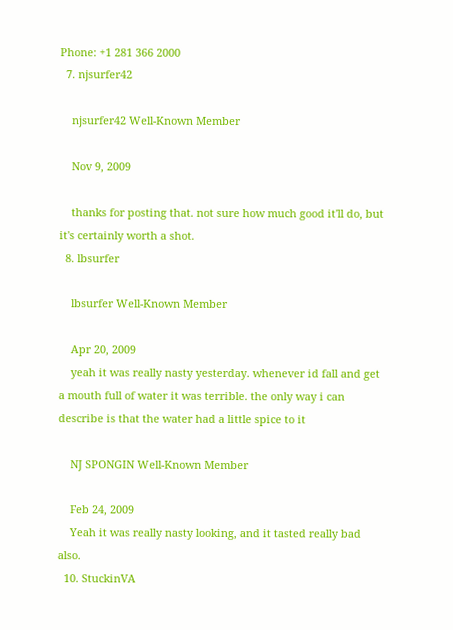Phone: +1 281 366 2000
  7. njsurfer42

    njsurfer42 Well-Known Member

    Nov 9, 2009

    thanks for posting that. not sure how much good it'll do, but it's certainly worth a shot.
  8. lbsurfer

    lbsurfer Well-Known Member

    Apr 20, 2009
    yeah it was really nasty yesterday. whenever id fall and get a mouth full of water it was terrible. the only way i can describe is that the water had a little spice to it

    NJ SPONGIN Well-Known Member

    Feb 24, 2009
    Yeah it was really nasty looking, and it tasted really bad also.
  10. StuckinVA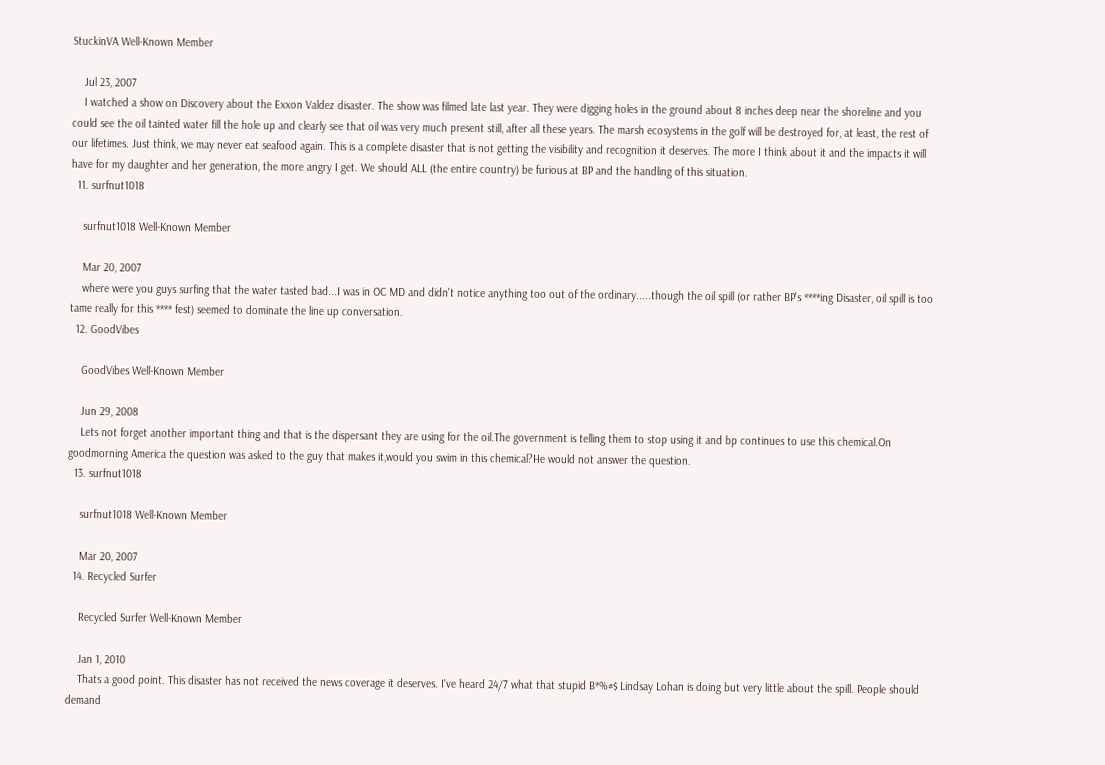StuckinVA Well-Known Member

    Jul 23, 2007
    I watched a show on Discovery about the Exxon Valdez disaster. The show was filmed late last year. They were digging holes in the ground about 8 inches deep near the shoreline and you could see the oil tainted water fill the hole up and clearly see that oil was very much present still, after all these years. The marsh ecosystems in the golf will be destroyed for, at least, the rest of our lifetimes. Just think, we may never eat seafood again. This is a complete disaster that is not getting the visibility and recognition it deserves. The more I think about it and the impacts it will have for my daughter and her generation, the more angry I get. We should ALL (the entire country) be furious at BP and the handling of this situation.
  11. surfnut1018

    surfnut1018 Well-Known Member

    Mar 20, 2007
    where were you guys surfing that the water tasted bad...I was in OC MD and didn't notice anything too out of the ordinary.....though the oil spill (or rather BP's ****ing Disaster, oil spill is too tame really for this **** fest) seemed to dominate the line up conversation.
  12. GoodVibes

    GoodVibes Well-Known Member

    Jun 29, 2008
    Lets not forget another important thing and that is the dispersant they are using for the oil.The government is telling them to stop using it and bp continues to use this chemical.On goodmorning America the question was asked to the guy that makes it,would you swim in this chemical?He would not answer the question.
  13. surfnut1018

    surfnut1018 Well-Known Member

    Mar 20, 2007
  14. Recycled Surfer

    Recycled Surfer Well-Known Member

    Jan 1, 2010
    Thats a good point. This disaster has not received the news coverage it deserves. I've heard 24/7 what that stupid B*%#$ Lindsay Lohan is doing but very little about the spill. People should demand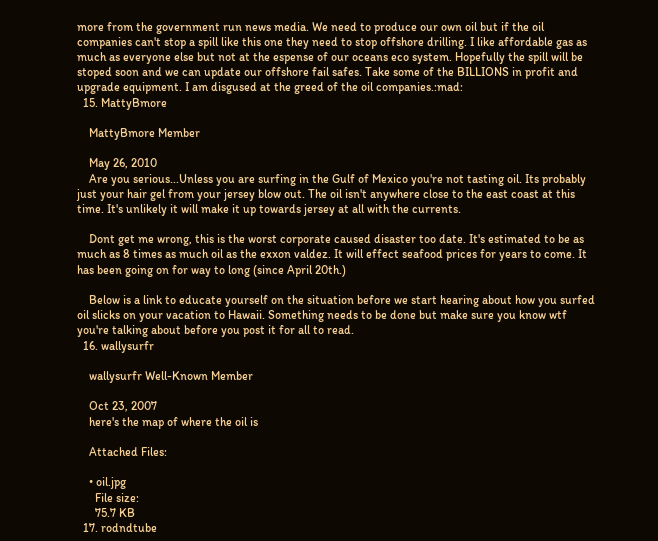more from the government run news media. We need to produce our own oil but if the oil companies can't stop a spill like this one they need to stop offshore drilling. I like affordable gas as much as everyone else but not at the espense of our oceans eco system. Hopefully the spill will be stoped soon and we can update our offshore fail safes. Take some of the BILLIONS in profit and upgrade equipment. I am disgused at the greed of the oil companies.:mad:
  15. MattyBmore

    MattyBmore Member

    May 26, 2010
    Are you serious...Unless you are surfing in the Gulf of Mexico you're not tasting oil. Its probably just your hair gel from your jersey blow out. The oil isn't anywhere close to the east coast at this time. It's unlikely it will make it up towards jersey at all with the currents.

    Dont get me wrong, this is the worst corporate caused disaster too date. It's estimated to be as much as 8 times as much oil as the exxon valdez. It will effect seafood prices for years to come. It has been going on for way to long (since April 20th.)

    Below is a link to educate yourself on the situation before we start hearing about how you surfed oil slicks on your vacation to Hawaii. Something needs to be done but make sure you know wtf you're talking about before you post it for all to read.
  16. wallysurfr

    wallysurfr Well-Known Member

    Oct 23, 2007
    here's the map of where the oil is

    Attached Files:

    • oil.jpg
      File size:
      75.7 KB
  17. rodndtube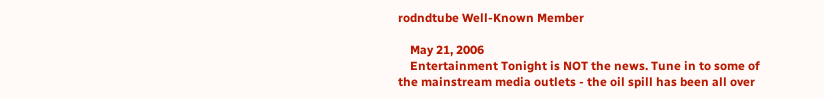rodndtube Well-Known Member

    May 21, 2006
    Entertainment Tonight is NOT the news. Tune in to some of the mainstream media outlets - the oil spill has been all over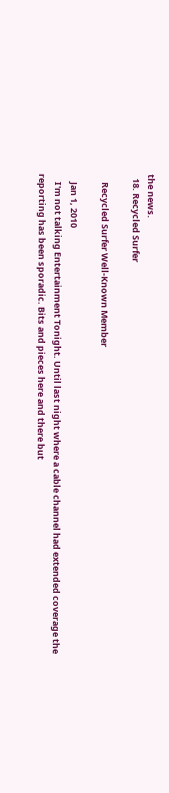the news.
  18. Recycled Surfer

    Recycled Surfer Well-Known Member

    Jan 1, 2010
    I'm not talking Entertainment Tonight. Until last night where a cable channel had extended coverage the reporting has been sporadic. Bits and pieces here and there but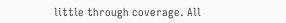little through coverage. All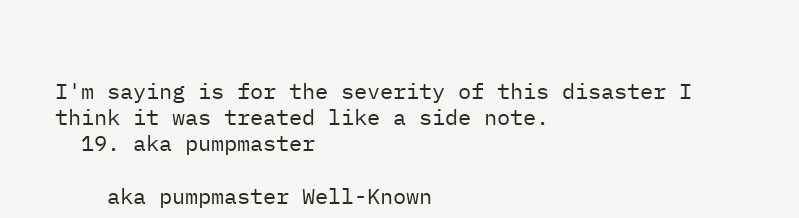I'm saying is for the severity of this disaster I think it was treated like a side note.
  19. aka pumpmaster

    aka pumpmaster Well-Known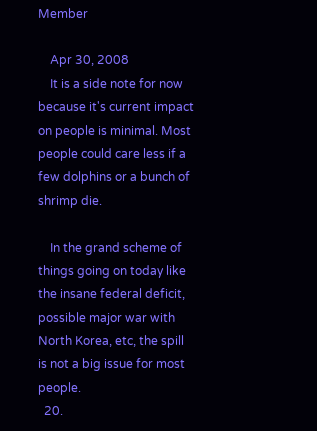Member

    Apr 30, 2008
    It is a side note for now because it's current impact on people is minimal. Most people could care less if a few dolphins or a bunch of shrimp die.

    In the grand scheme of things going on today like the insane federal deficit, possible major war with North Korea, etc, the spill is not a big issue for most people.
  20.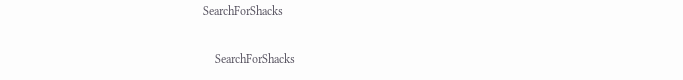SearchForShacks

    SearchForShacks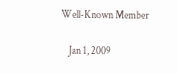Well-Known Member

    Jan 1, 2009